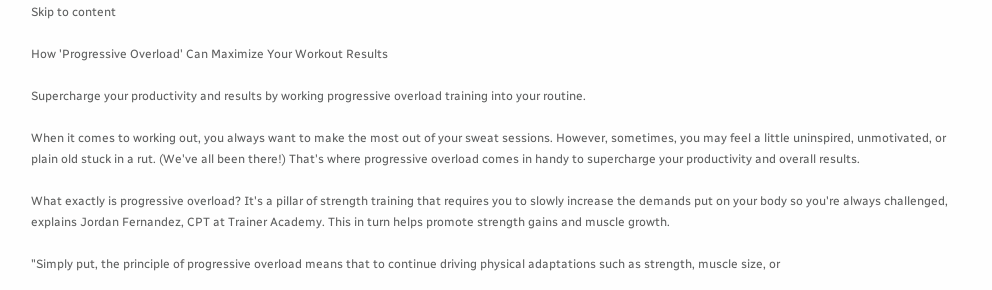Skip to content

How 'Progressive Overload' Can Maximize Your Workout Results

Supercharge your productivity and results by working progressive overload training into your routine.

When it comes to working out, you always want to make the most out of your sweat sessions. However, sometimes, you may feel a little uninspired, unmotivated, or plain old stuck in a rut. (We've all been there!) That's where progressive overload comes in handy to supercharge your productivity and overall results.

What exactly is progressive overload? It's a pillar of strength training that requires you to slowly increase the demands put on your body so you're always challenged, explains Jordan Fernandez, CPT at Trainer Academy. This in turn helps promote strength gains and muscle growth.

"Simply put, the principle of progressive overload means that to continue driving physical adaptations such as strength, muscle size, or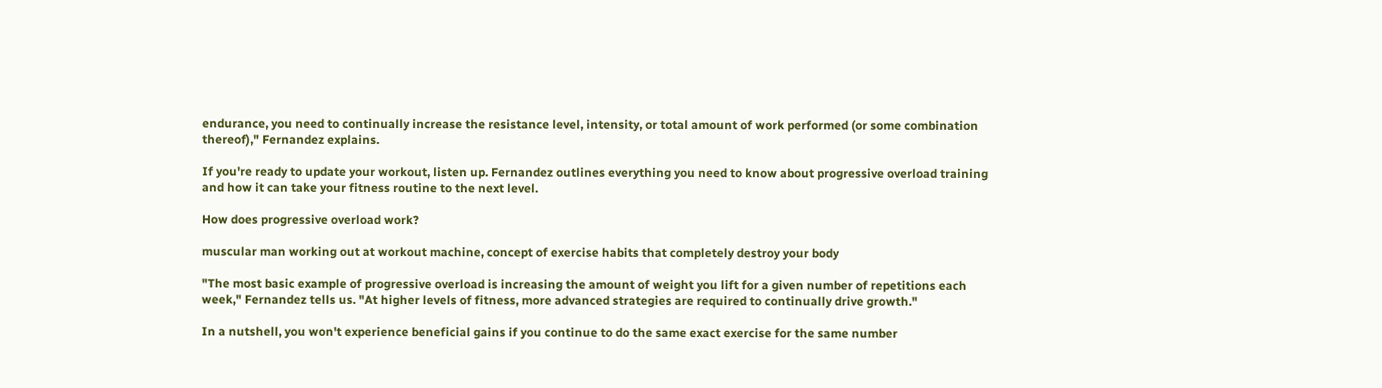endurance, you need to continually increase the resistance level, intensity, or total amount of work performed (or some combination thereof)," Fernandez explains.

If you're ready to update your workout, listen up. Fernandez outlines everything you need to know about progressive overload training and how it can take your fitness routine to the next level.

How does progressive overload work?

muscular man working out at workout machine, concept of exercise habits that completely destroy your body

"The most basic example of progressive overload is increasing the amount of weight you lift for a given number of repetitions each week," Fernandez tells us. "At higher levels of fitness, more advanced strategies are required to continually drive growth."

In a nutshell, you won't experience beneficial gains if you continue to do the same exact exercise for the same number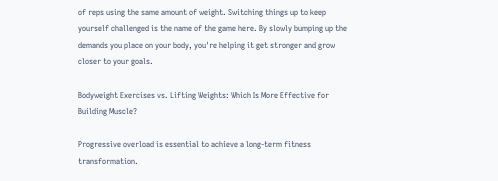of reps using the same amount of weight. Switching things up to keep yourself challenged is the name of the game here. By slowly bumping up the demands you place on your body, you're helping it get stronger and grow closer to your goals.

Bodyweight Exercises vs. Lifting Weights: Which Is More Effective for Building Muscle?

Progressive overload is essential to achieve a long-term fitness transformation.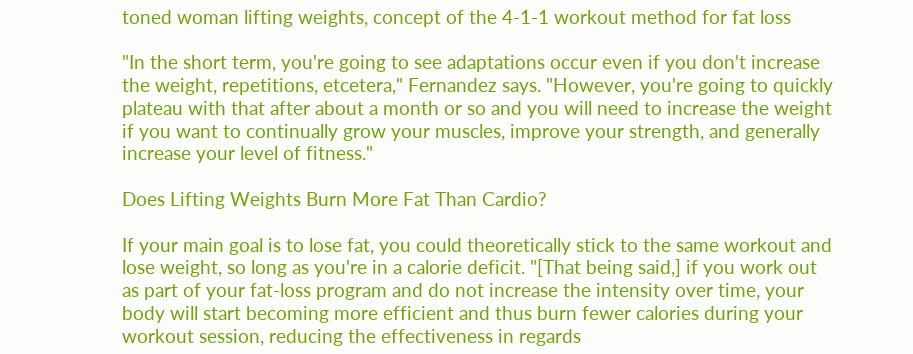toned woman lifting weights, concept of the 4-1-1 workout method for fat loss

"In the short term, you're going to see adaptations occur even if you don't increase the weight, repetitions, etcetera," Fernandez says. "However, you're going to quickly plateau with that after about a month or so and you will need to increase the weight if you want to continually grow your muscles, improve your strength, and generally increase your level of fitness."

Does Lifting Weights Burn More Fat Than Cardio?

If your main goal is to lose fat, you could theoretically stick to the same workout and lose weight, so long as you're in a calorie deficit. "[That being said,] if you work out as part of your fat-loss program and do not increase the intensity over time, your body will start becoming more efficient and thus burn fewer calories during your workout session, reducing the effectiveness in regards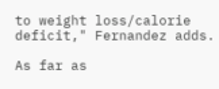to weight loss/calorie deficit," Fernandez adds.

As far as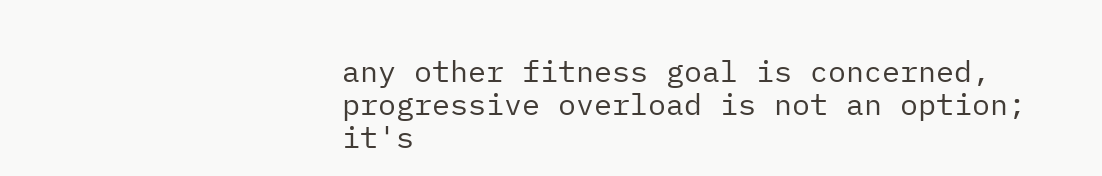any other fitness goal is concerned, progressive overload is not an option; it's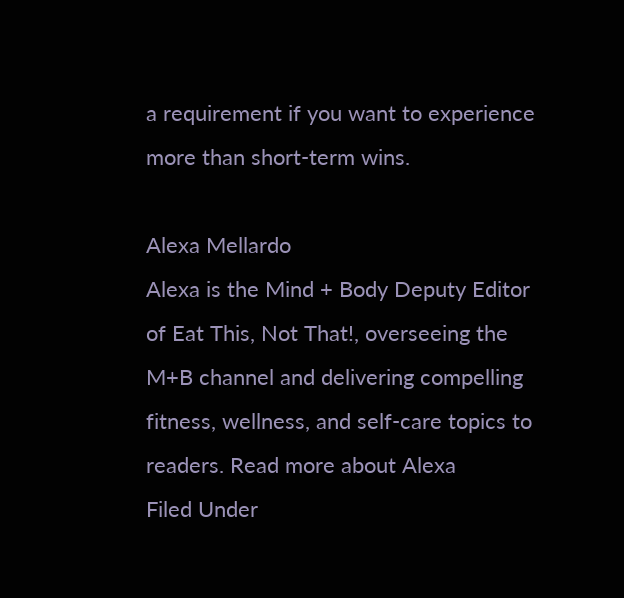a requirement if you want to experience more than short-term wins.

Alexa Mellardo
Alexa is the Mind + Body Deputy Editor of Eat This, Not That!, overseeing the M+B channel and delivering compelling fitness, wellness, and self-care topics to readers. Read more about Alexa
Filed Under